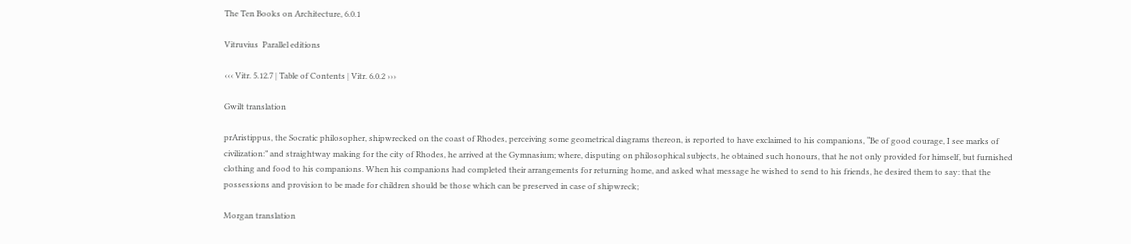The Ten Books on Architecture, 6.0.1

Vitruvius  Parallel editions

‹‹‹ Vitr. 5.12.7 | Table of Contents | Vitr. 6.0.2 ›››

Gwilt translation

prAristippus, the Socratic philosopher, shipwrecked on the coast of Rhodes, perceiving some geometrical diagrams thereon, is reported to have exclaimed to his companions, “Be of good courage, I see marks of civilization:” and straightway making for the city of Rhodes, he arrived at the Gymnasium; where, disputing on philosophical subjects, he obtained such honours, that he not only provided for himself, but furnished clothing and food to his companions. When his companions had completed their arrangements for returning home, and asked what message he wished to send to his friends, he desired them to say: that the possessions and provision to be made for children should be those which can be preserved in case of shipwreck;

Morgan translation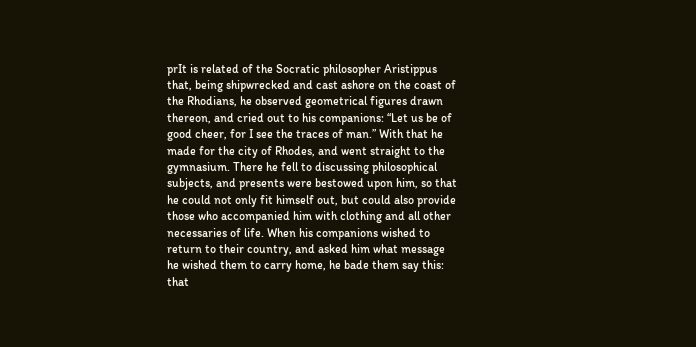prIt is related of the Socratic philosopher Aristippus that, being shipwrecked and cast ashore on the coast of the Rhodians, he observed geometrical figures drawn thereon, and cried out to his companions: “Let us be of good cheer, for I see the traces of man.” With that he made for the city of Rhodes, and went straight to the gymnasium. There he fell to discussing philosophical subjects, and presents were bestowed upon him, so that he could not only fit himself out, but could also provide those who accompanied him with clothing and all other necessaries of life. When his companions wished to return to their country, and asked him what message he wished them to carry home, he bade them say this: that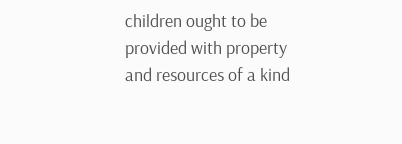children ought to be provided with property and resources of a kind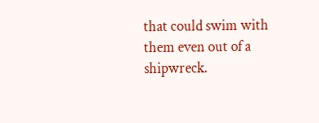that could swim with them even out of a shipwreck.